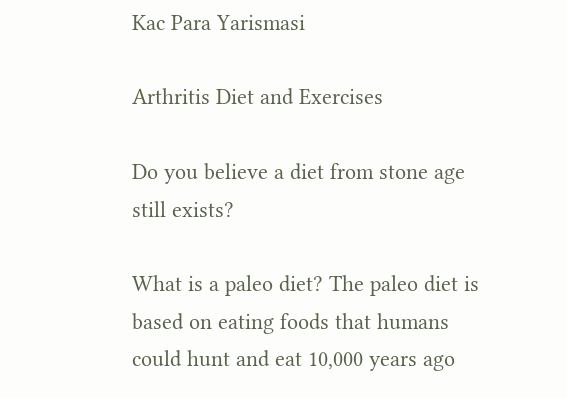Kac Para Yarismasi

Arthritis Diet and Exercises

Do you believe a diet from stone age still exists?

What is a paleo diet? The paleo diet is based on eating foods that humans could hunt and eat 10,000 years ago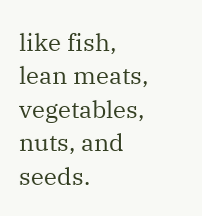like fish, lean meats, vegetables, nuts, and seeds.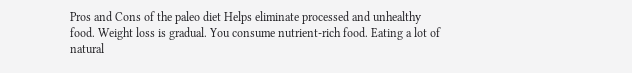Pros and Cons of the paleo diet Helps eliminate processed and unhealthy food. Weight loss is gradual. You consume nutrient-rich food. Eating a lot of natural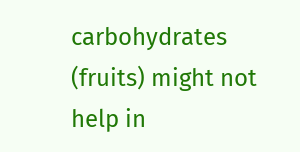carbohydrates (fruits) might not help in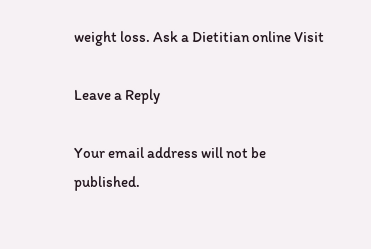weight loss. Ask a Dietitian online Visit

Leave a Reply

Your email address will not be published.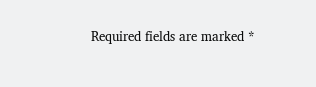Required fields are marked *